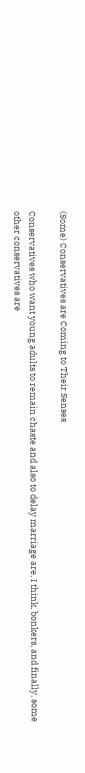(Some) Conservatives are Coming to Their Senses

Conservatives who want young adults to remain chaste and also to delay marriage are, I think, bonkers, and finally, some other conservatives are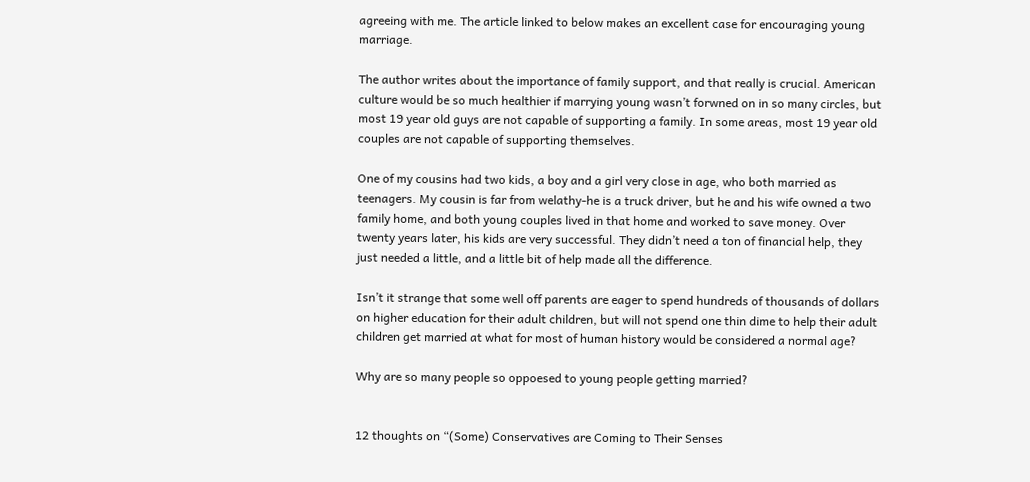agreeing with me. The article linked to below makes an excellent case for encouraging young marriage.

The author writes about the importance of family support, and that really is crucial. American culture would be so much healthier if marrying young wasn’t forwned on in so many circles, but most 19 year old guys are not capable of supporting a family. In some areas, most 19 year old couples are not capable of supporting themselves.

One of my cousins had two kids, a boy and a girl very close in age, who both married as teenagers. My cousin is far from welathy-he is a truck driver, but he and his wife owned a two family home, and both young couples lived in that home and worked to save money. Over twenty years later, his kids are very successful. They didn’t need a ton of financial help, they just needed a little, and a little bit of help made all the difference.

Isn’t it strange that some well off parents are eager to spend hundreds of thousands of dollars on higher education for their adult children, but will not spend one thin dime to help their adult children get married at what for most of human history would be considered a normal age?

Why are so many people so oppoesed to young people getting married?


12 thoughts on “(Some) Conservatives are Coming to Their Senses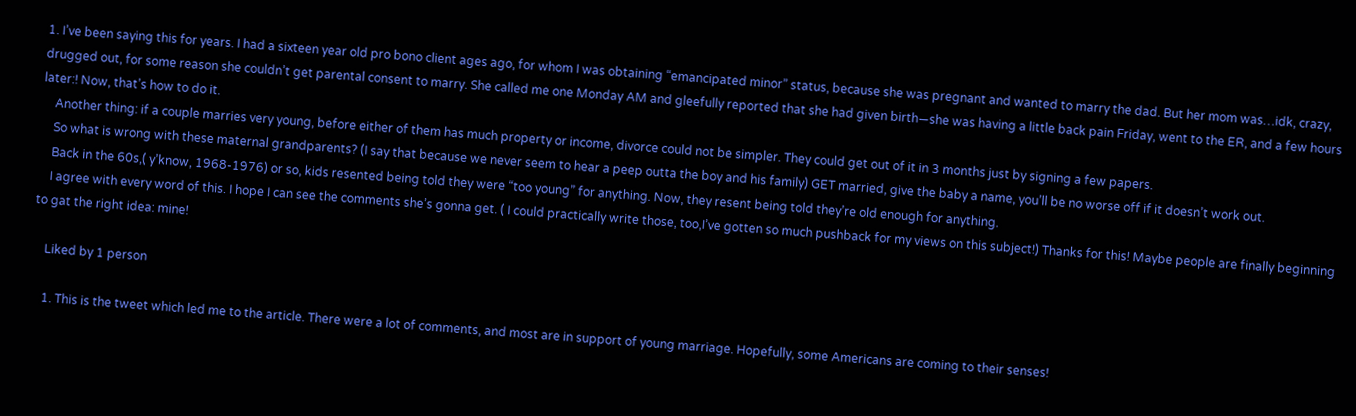1. I’ve been saying this for years. I had a sixteen year old pro bono client ages ago, for whom I was obtaining “emancipated minor” status, because she was pregnant and wanted to marry the dad. But her mom was…idk, crazy, drugged out, for some reason she couldn’t get parental consent to marry. She called me one Monday AM and gleefully reported that she had given birth—she was having a little back pain Friday, went to the ER, and a few hours later:! Now, that’s how to do it.
    Another thing: if a couple marries very young, before either of them has much property or income, divorce could not be simpler. They could get out of it in 3 months just by signing a few papers.
    So what is wrong with these maternal grandparents? (I say that because we never seem to hear a peep outta the boy and his family) GET married, give the baby a name, you’ll be no worse off if it doesn’t work out.
    Back in the 60s,( y’know, 1968-1976) or so, kids resented being told they were “too young” for anything. Now, they resent being told they’re old enough for anything.
    I agree with every word of this. I hope I can see the comments she’s gonna get. ( I could practically write those, too,I’ve gotten so much pushback for my views on this subject!) Thanks for this! Maybe people are finally beginning to gat the right idea: mine!

    Liked by 1 person

    1. This is the tweet which led me to the article. There were a lot of comments, and most are in support of young marriage. Hopefully, some Americans are coming to their senses!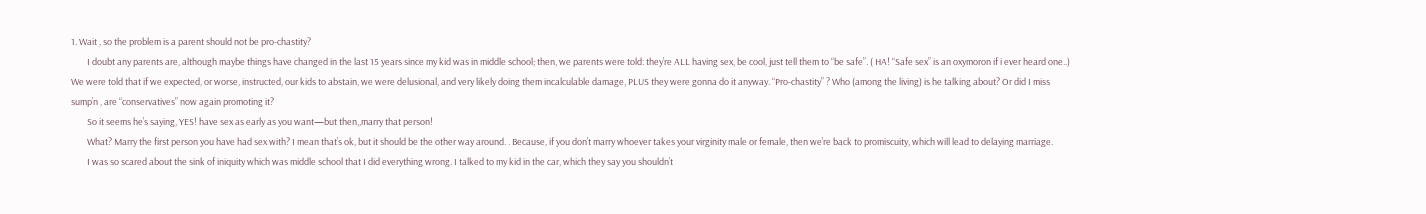1. Wait , so the problem is a parent should not be pro-chastity?
        I doubt any parents are, although maybe things have changed in the last 15 years since my kid was in middle school; then, we parents were told: they’re ALL having sex, be cool, just tell them to “be safe”. ( HA! “Safe sex” is an oxymoron if i ever heard one..) We were told that if we expected, or worse, instructed, our kids to abstain, we were delusional, and very likely doing them incalculable damage, PLUS they were gonna do it anyway. “Pro-chastity” ? Who (among the living) is he talking about? Or did I miss sump’n , are “conservatives” now again promoting it?
        So it seems he’s saying, YES! have sex as early as you want—but then,,marry that person!
        What? Marry the first person you have had sex with? I mean that’s ok, but it should be the other way around. . Because, if you don’t marry whoever takes your virginity male or female, then we’re back to promiscuity, which will lead to delaying marriage.
        I was so scared about the sink of iniquity which was middle school that I did everything wrong. I talked to my kid in the car, which they say you shouldn’t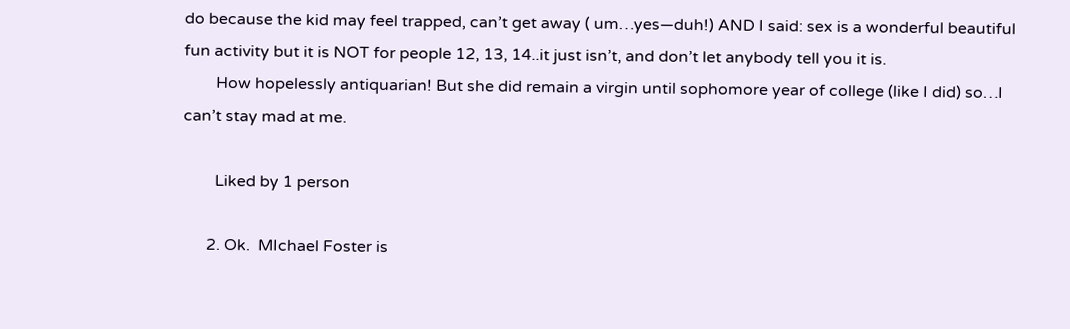do because the kid may feel trapped, can’t get away ( um…yes—duh!) AND I said: sex is a wonderful beautiful fun activity but it is NOT for people 12, 13, 14..it just isn’t, and don’t let anybody tell you it is.
        How hopelessly antiquarian! But she did remain a virgin until sophomore year of college (like I did) so…I can’t stay mad at me.

        Liked by 1 person

      2. Ok.  MIchael Foster is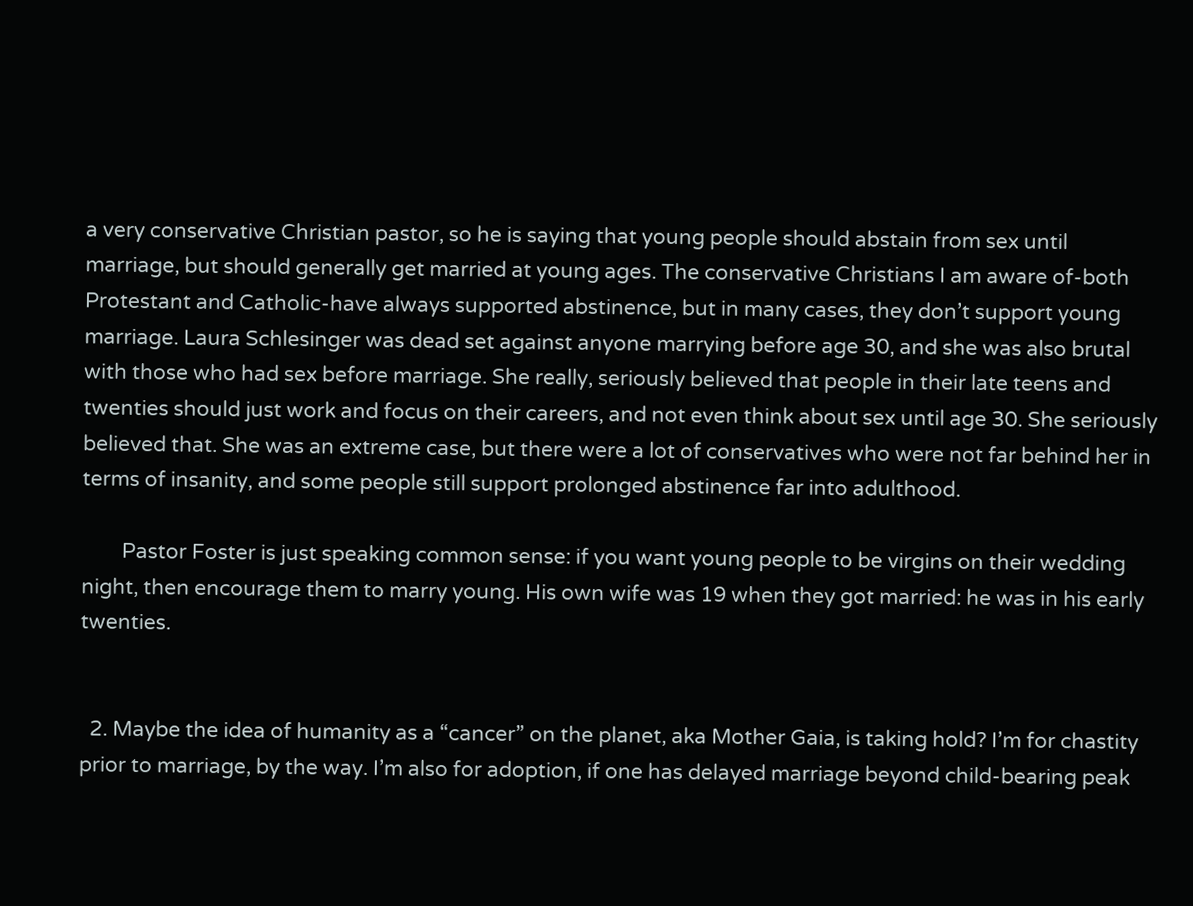a very conservative Christian pastor, so he is saying that young people should abstain from sex until marriage, but should generally get married at young ages. The conservative Christians I am aware of-both Protestant and Catholic-have always supported abstinence, but in many cases, they don’t support young marriage. Laura Schlesinger was dead set against anyone marrying before age 30, and she was also brutal with those who had sex before marriage. She really, seriously believed that people in their late teens and twenties should just work and focus on their careers, and not even think about sex until age 30. She seriously believed that. She was an extreme case, but there were a lot of conservatives who were not far behind her in terms of insanity, and some people still support prolonged abstinence far into adulthood.

        Pastor Foster is just speaking common sense: if you want young people to be virgins on their wedding night, then encourage them to marry young. His own wife was 19 when they got married: he was in his early twenties.


  2. Maybe the idea of humanity as a “cancer” on the planet, aka Mother Gaia, is taking hold? I’m for chastity prior to marriage, by the way. I’m also for adoption, if one has delayed marriage beyond child-bearing peak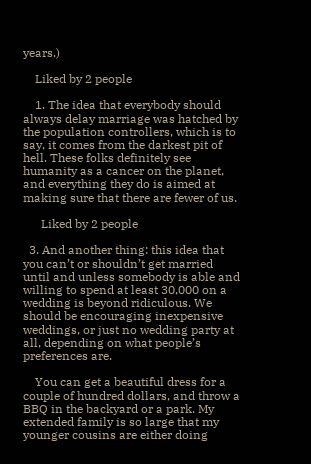years.)

    Liked by 2 people

    1. The idea that everybody should always delay marriage was hatched by the population controllers, which is to say, it comes from the darkest pit of hell. These folks definitely see humanity as a cancer on the planet, and everything they do is aimed at making sure that there are fewer of us.

      Liked by 2 people

  3. And another thing: this idea that you can’t or shouldn’t get married until and unless somebody is able and willing to spend at least 30,000 on a wedding is beyond ridiculous. We should be encouraging inexpensive weddings, or just no wedding party at all, depending on what people’s preferences are.

    You can get a beautiful dress for a couple of hundred dollars, and throw a BBQ in the backyard or a park. My extended family is so large that my younger cousins are either doing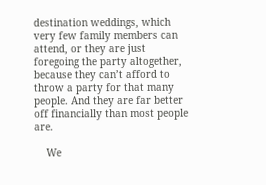destination weddings, which very few family members can attend, or they are just foregoing the party altogether, because they can’t afford to throw a party for that many people. And they are far better off financially than most people are.

    We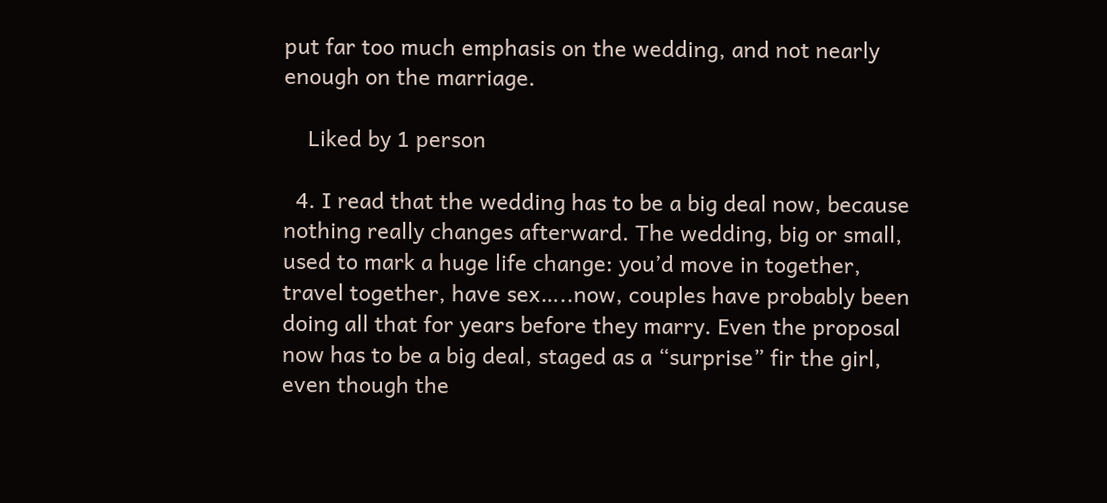put far too much emphasis on the wedding, and not nearly enough on the marriage.

    Liked by 1 person

  4. I read that the wedding has to be a big deal now, because nothing really changes afterward. The wedding, big or small, used to mark a huge life change: you’d move in together, travel together, have sex…..now, couples have probably been doing all that for years before they marry. Even the proposal now has to be a big deal, staged as a “surprise” fir the girl, even though the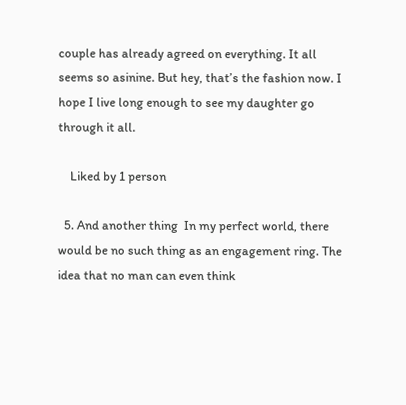couple has already agreed on everything. It all seems so asinine. But hey, that’s the fashion now. I hope I live long enough to see my daughter go through it all.

    Liked by 1 person

  5. And another thing  In my perfect world, there would be no such thing as an engagement ring. The idea that no man can even think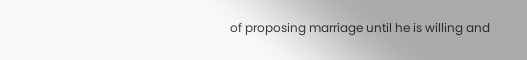of proposing marriage until he is willing and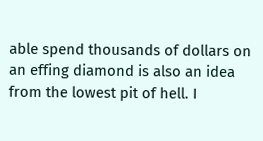able spend thousands of dollars on an effing diamond is also an idea from the lowest pit of hell. I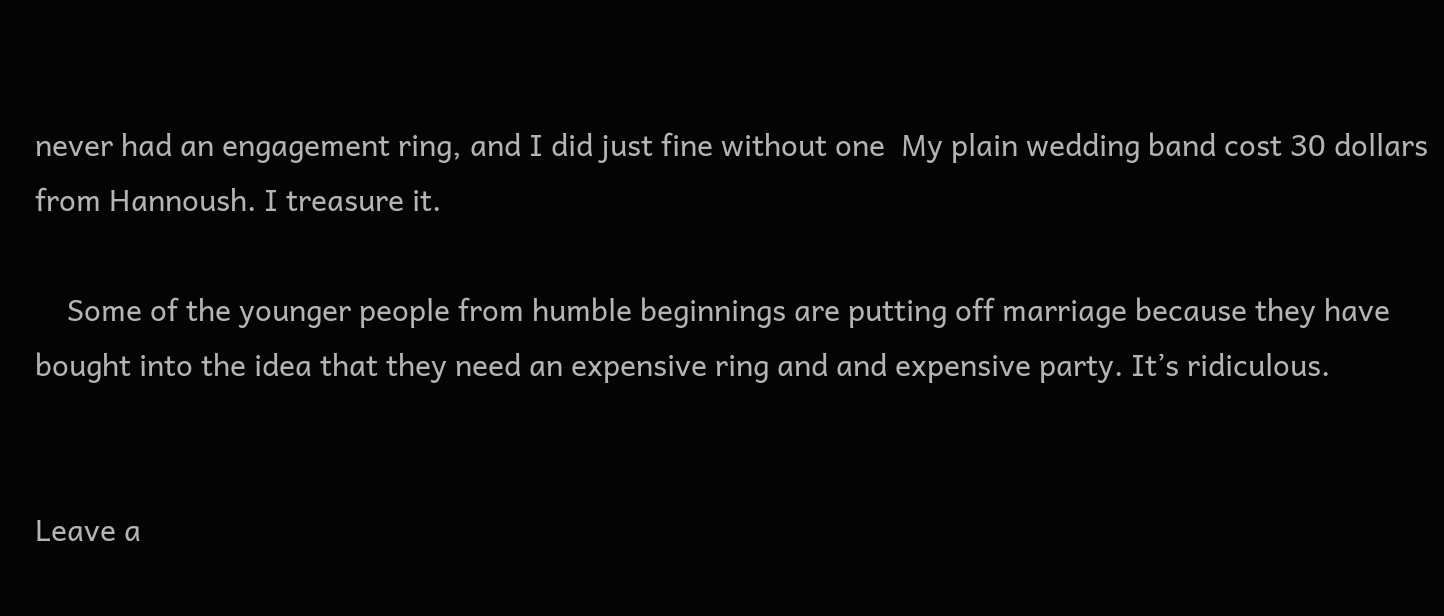never had an engagement ring, and I did just fine without one  My plain wedding band cost 30 dollars from Hannoush. I treasure it.

    Some of the younger people from humble beginnings are putting off marriage because they have bought into the idea that they need an expensive ring and and expensive party. It’s ridiculous.


Leave a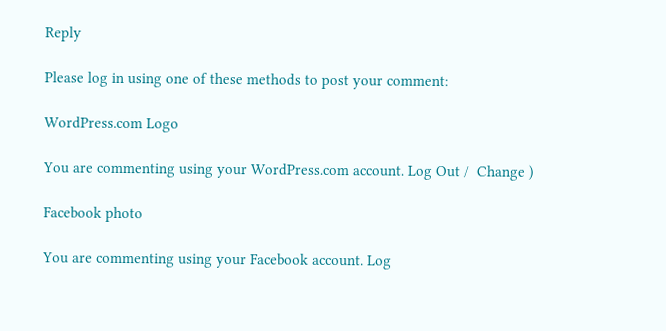Reply

Please log in using one of these methods to post your comment:

WordPress.com Logo

You are commenting using your WordPress.com account. Log Out /  Change )

Facebook photo

You are commenting using your Facebook account. Log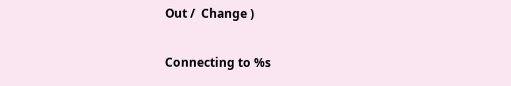Out /  Change )

Connecting to %s